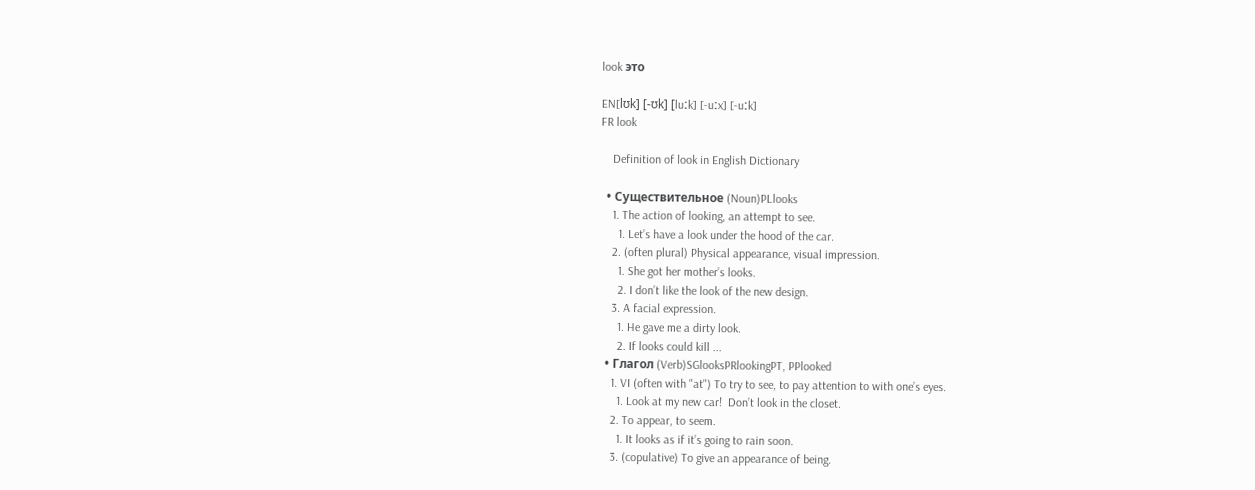look это

EN[lʊk] [-ʊk] [luːk] [-uːx] [-uːk]
FR look

    Definition of look in English Dictionary

  • Существительное (Noun)PLlooks
    1. The action of looking, an attempt to see.
      1. Let’s have a look under the hood of the car.
    2. (often plural) Physical appearance, visual impression.
      1. She got her mother’s looks.
      2. I don’t like the look of the new design.
    3. A facial expression.
      1. He gave me a dirty look.
      2. If looks could kill ...
  • Глагол (Verb)SGlooksPRlookingPT, PPlooked
    1. VI (often with "at") To try to see, to pay attention to with one’s eyes.
      1. Look at my new car!  Don’t look in the closet.
    2. To appear, to seem.
      1. It looks as if it’s going to rain soon.
    3. (copulative) To give an appearance of being.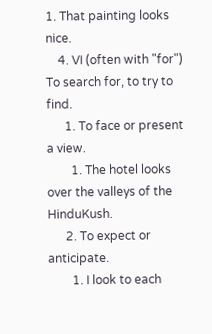1. That painting looks nice.
    4. VI (often with "for") To search for, to try to find.
      1. To face or present a view.
        1. The hotel looks over the valleys of the HinduKush.
      2. To expect or anticipate.
        1. I look to each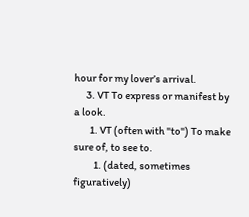hour for my lover’s arrival.
      3. VT To express or manifest by a look.
        1. VT (often with "to") To make sure of, to see to.
          1. (dated, sometimes figuratively)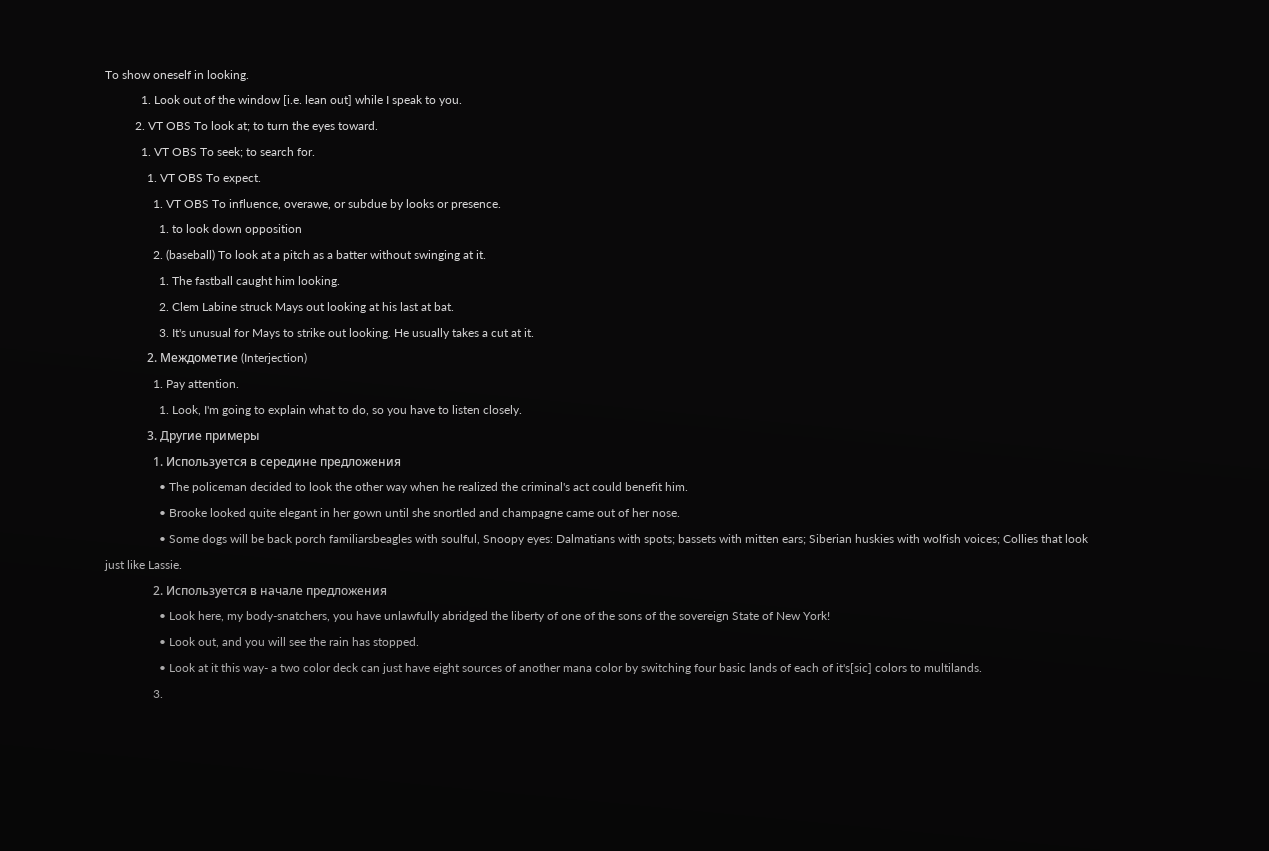To show oneself in looking.
            1. Look out of the window [i.e. lean out] while I speak to you.
          2. VT OBS To look at; to turn the eyes toward.
            1. VT OBS To seek; to search for.
              1. VT OBS To expect.
                1. VT OBS To influence, overawe, or subdue by looks or presence.
                  1. to look down opposition
                2. (baseball) To look at a pitch as a batter without swinging at it.
                  1. The fastball caught him looking.
                  2. Clem Labine struck Mays out looking at his last at bat.
                  3. It's unusual for Mays to strike out looking. He usually takes a cut at it.
              2. Междометие (Interjection)
                1. Pay attention.
                  1. Look, I'm going to explain what to do, so you have to listen closely.
              3. Другие примеры
                1. Используется в середине предложения
                  • The policeman decided to look the other way when he realized the criminal's act could benefit him.
                  • Brooke looked quite elegant in her gown until she snortled and champagne came out of her nose.
                  • Some dogs will be back porch familiarsbeagles with soulful, Snoopy eyes: Dalmatians with spots; bassets with mitten ears; Siberian huskies with wolfish voices; Collies that look just like Lassie.
                2. Используется в начале предложения
                  • Look here, my body-snatchers, you have unlawfully abridged the liberty of one of the sons of the sovereign State of New York!
                  • Look out, and you will see the rain has stopped.
                  • Look at it this way- a two color deck can just have eight sources of another mana color by switching four basic lands of each of it's[sic] colors to multilands.
                3.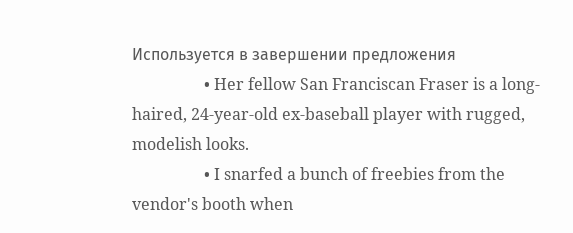Используется в завершении предложения
                  • Her fellow San Franciscan Fraser is a long-haired, 24-year-old ex-baseball player with rugged, modelish looks.
                  • I snarfed a bunch of freebies from the vendor's booth when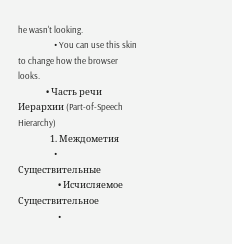he wasn't looking.
                  • You can use this skin to change how the browser looks.
              • Часть речи Иерархии (Part-of-Speech Hierarchy)
                1. Междометия
                  • Существительные
                    • Исчисляемое Существительное
                    •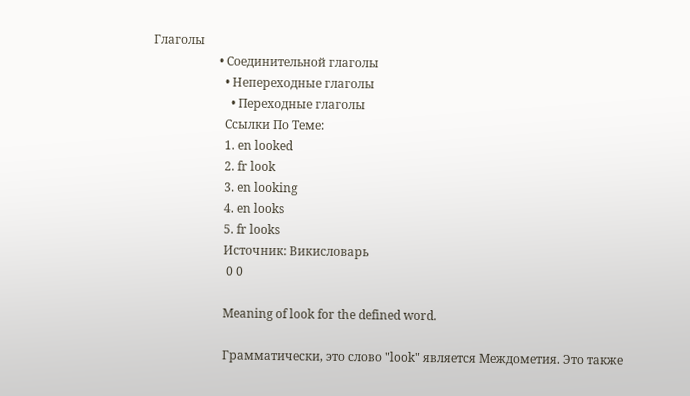Глаголы
                      • Соединительной глаголы
                        • Непереходные глаголы
                          • Переходные глаголы
                        Ссылки По Теме:
                        1. en looked
                        2. fr look
                        3. en looking
                        4. en looks
                        5. fr looks
                        Источник: Викисловарь
                         0 0

                        Meaning of look for the defined word.

                        Грамматически, это слово "look" является Междометия. Это также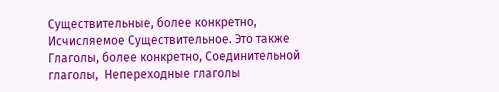Существительные, более конкретно, Исчисляемое Существительное. Это также Глаголы, более конкретно, Соединительной глаголы,  Непереходные глаголы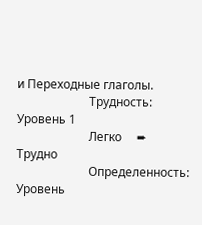и Переходные глаголы.
                        Трудность: Уровень 1
                        Легко     ➨     Трудно
                        Определенность: Уровень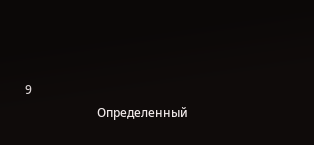9
                        Определенный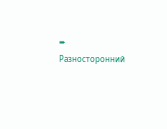➨     Разносторонний